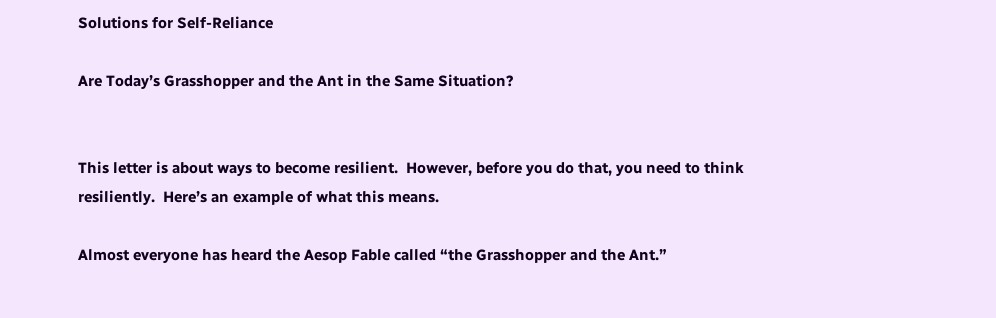Solutions for Self-Reliance

Are Today’s Grasshopper and the Ant in the Same Situation?


This letter is about ways to become resilient.  However, before you do that, you need to think resiliently.  Here’s an example of what this means.

Almost everyone has heard the Aesop Fable called “the Grasshopper and the Ant.”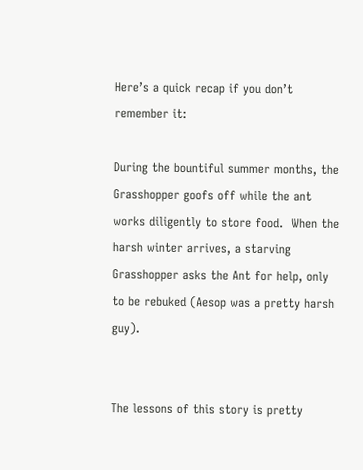Here’s a quick recap if you don’t remember it:

During the bountiful summer months, the Grasshopper goofs off while the ant works diligently to store food.  When the harsh winter arrives, a starving Grasshopper asks the Ant for help, only to be rebuked (Aesop was a pretty harsh guy).


The lessons of this story is pretty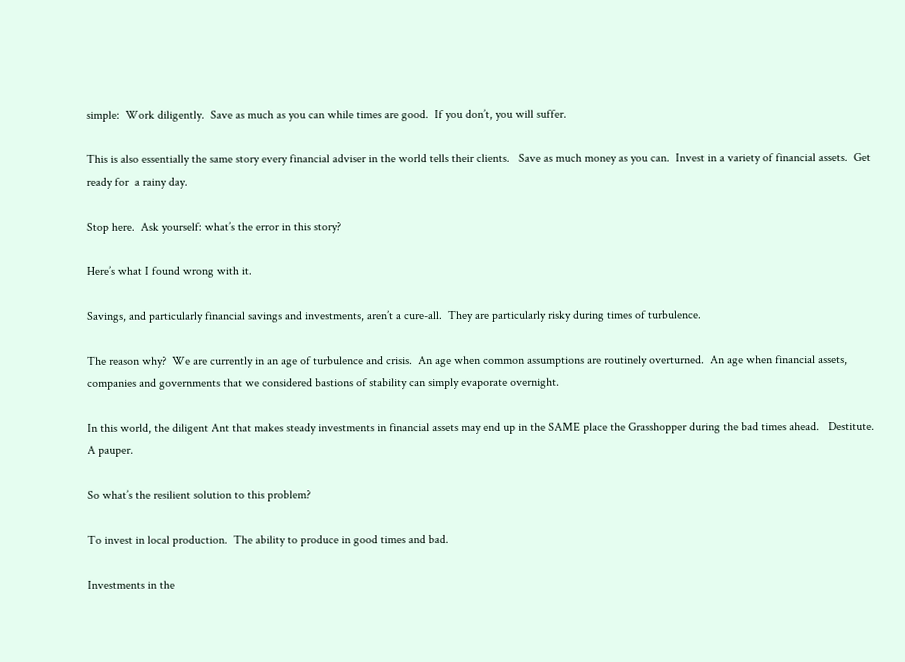simple:  Work diligently.  Save as much as you can while times are good.  If you don’t, you will suffer.

This is also essentially the same story every financial adviser in the world tells their clients.   Save as much money as you can.  Invest in a variety of financial assets.  Get ready for  a rainy day.

Stop here.  Ask yourself: what’s the error in this story?

Here’s what I found wrong with it.

Savings, and particularly financial savings and investments, aren’t a cure-all.  They are particularly risky during times of turbulence.

The reason why?  We are currently in an age of turbulence and crisis.  An age when common assumptions are routinely overturned.  An age when financial assets, companies and governments that we considered bastions of stability can simply evaporate overnight.

In this world, the diligent Ant that makes steady investments in financial assets may end up in the SAME place the Grasshopper during the bad times ahead.   Destitute.  A pauper.

So what’s the resilient solution to this problem?

To invest in local production.  The ability to produce in good times and bad.

Investments in the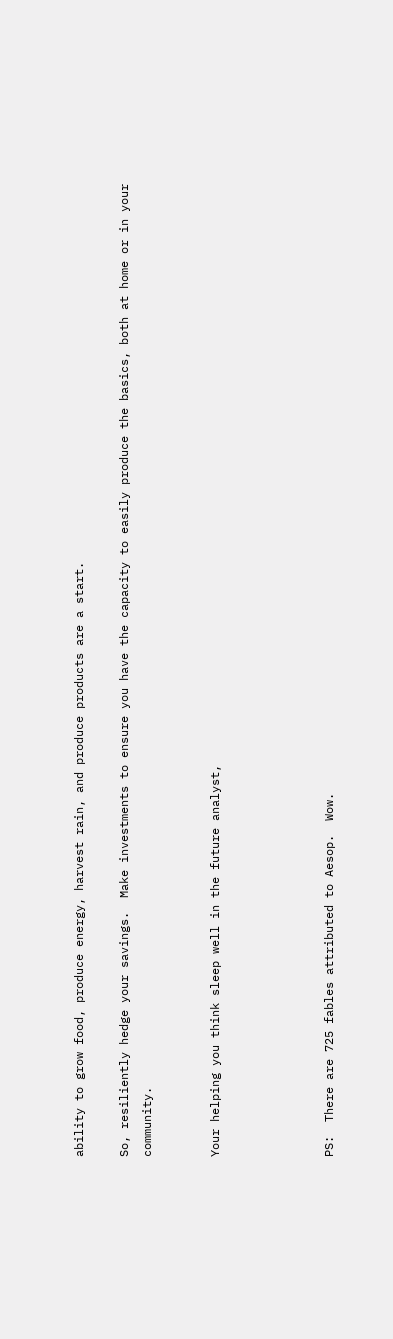ability to grow food, produce energy, harvest rain, and produce products are a start.

So, resiliently hedge your savings.  Make investments to ensure you have the capacity to easily produce the basics, both at home or in your community.


Your helping you think sleep well in the future analyst,




PS:  There are 725 fables attributed to Aesop.  Wow.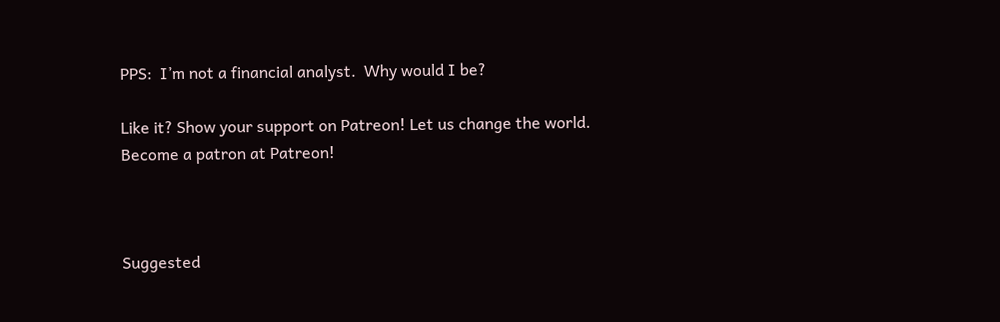PPS:  I’m not a financial analyst.  Why would I be?

Like it? Show your support on Patreon! Let us change the world.
Become a patron at Patreon!



Suggested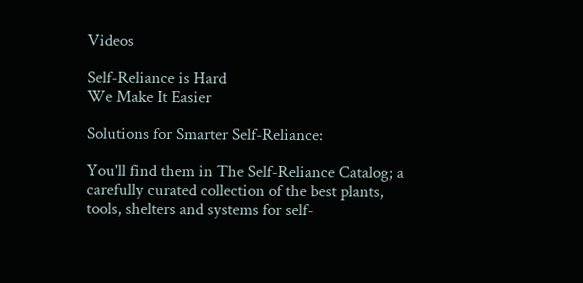Videos

Self-Reliance is Hard
We Make It Easier

Solutions for Smarter Self-Reliance:

You'll find them in The Self-Reliance Catalog; a carefully curated collection of the best plants, tools, shelters and systems for self-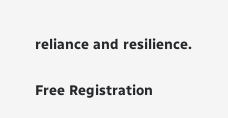reliance and resilience.

Free Registration